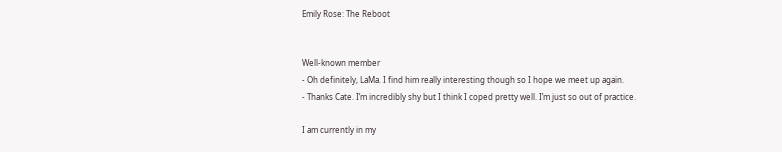Emily Rose: The Reboot


Well-known member
- Oh definitely, LaMa. I find him really interesting though so I hope we meet up again.
- Thanks Cate. I’m incredibly shy but I think I coped pretty well. I’m just so out of practice.

I am currently in my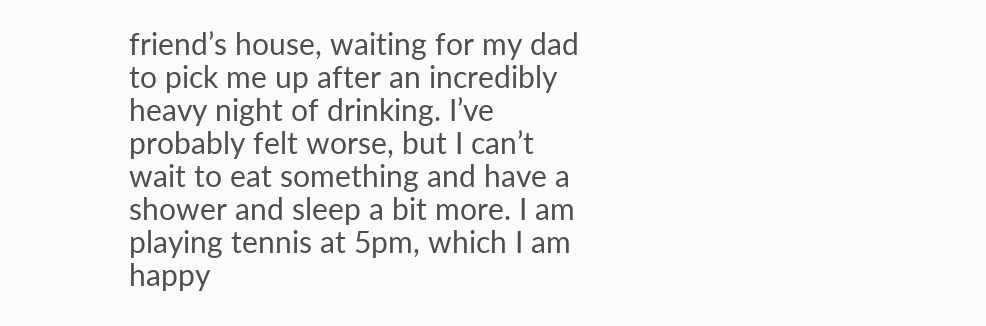friend’s house, waiting for my dad to pick me up after an incredibly heavy night of drinking. I’ve probably felt worse, but I can’t wait to eat something and have a shower and sleep a bit more. I am playing tennis at 5pm, which I am happy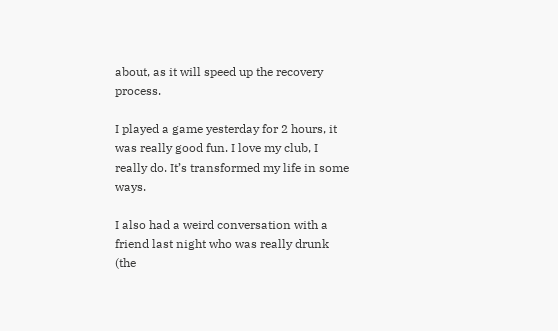about, as it will speed up the recovery process.

I played a game yesterday for 2 hours, it was really good fun. I love my club, I really do. It’s transformed my life in some ways.

I also had a weird conversation with a friend last night who was really drunk (the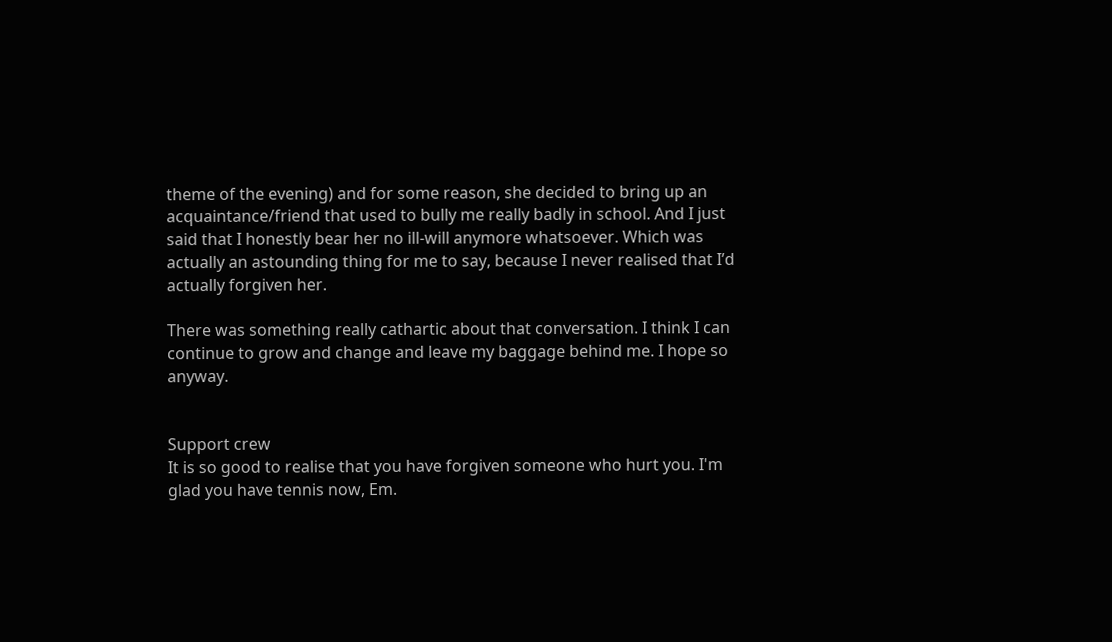theme of the evening) and for some reason, she decided to bring up an acquaintance/friend that used to bully me really badly in school. And I just said that I honestly bear her no ill-will anymore whatsoever. Which was actually an astounding thing for me to say, because I never realised that I’d actually forgiven her.

There was something really cathartic about that conversation. I think I can continue to grow and change and leave my baggage behind me. I hope so anyway.


Support crew
It is so good to realise that you have forgiven someone who hurt you. I'm glad you have tennis now, Em.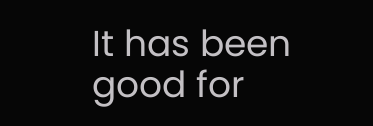It has been good for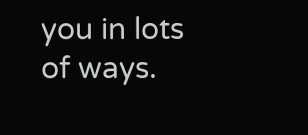you in lots of ways.